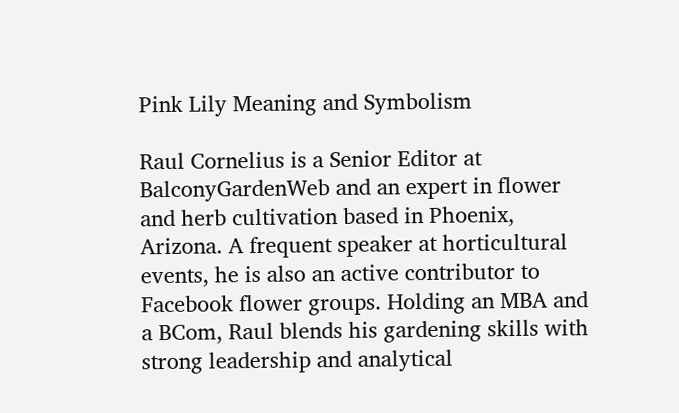Pink Lily Meaning and Symbolism

Raul Cornelius is a Senior Editor at BalconyGardenWeb and an expert in flower and herb cultivation based in Phoenix, Arizona. A frequent speaker at horticultural events, he is also an active contributor to Facebook flower groups. Holding an MBA and a BCom, Raul blends his gardening skills with strong leadership and analytical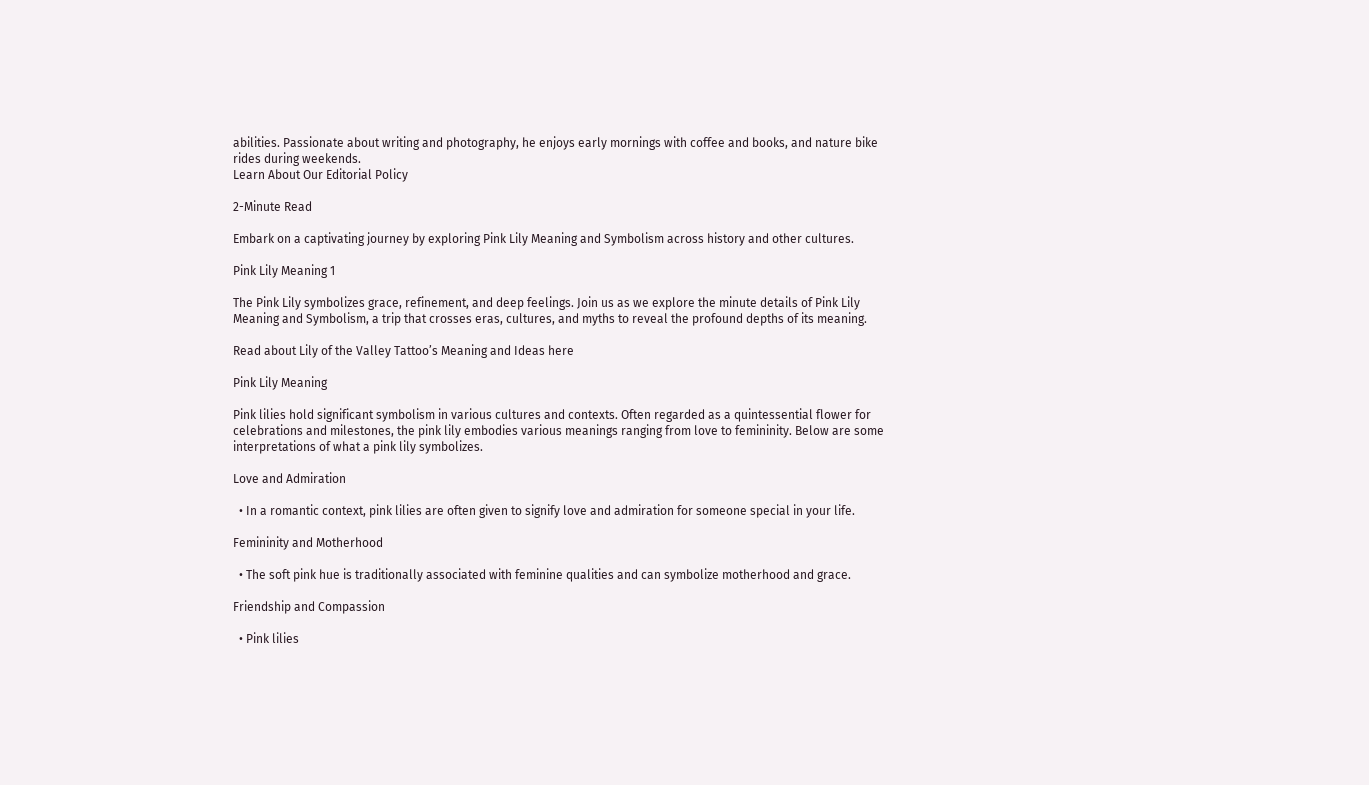abilities. Passionate about writing and photography, he enjoys early mornings with coffee and books, and nature bike rides during weekends.
Learn About Our Editorial Policy

2-Minute Read

Embark on a captivating journey by exploring Pink Lily Meaning and Symbolism across history and other cultures.

Pink Lily Meaning 1

The Pink Lily symbolizes grace, refinement, and deep feelings. Join us as we explore the minute details of Pink Lily Meaning and Symbolism, a trip that crosses eras, cultures, and myths to reveal the profound depths of its meaning.

Read about Lily of the Valley Tattoo’s Meaning and Ideas here

Pink Lily Meaning

Pink lilies hold significant symbolism in various cultures and contexts. Often regarded as a quintessential flower for celebrations and milestones, the pink lily embodies various meanings ranging from love to femininity. Below are some interpretations of what a pink lily symbolizes.

Love and Admiration

  • In a romantic context, pink lilies are often given to signify love and admiration for someone special in your life.

Femininity and Motherhood

  • The soft pink hue is traditionally associated with feminine qualities and can symbolize motherhood and grace.

Friendship and Compassion

  • Pink lilies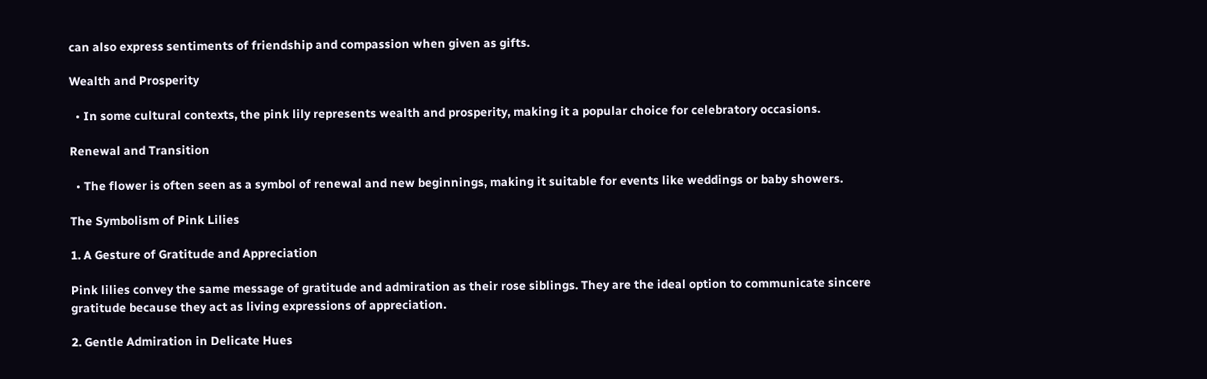can also express sentiments of friendship and compassion when given as gifts.

Wealth and Prosperity

  • In some cultural contexts, the pink lily represents wealth and prosperity, making it a popular choice for celebratory occasions.

Renewal and Transition

  • The flower is often seen as a symbol of renewal and new beginnings, making it suitable for events like weddings or baby showers.

The Symbolism of Pink Lilies

1. A Gesture of Gratitude and Appreciation

Pink lilies convey the same message of gratitude and admiration as their rose siblings. They are the ideal option to communicate sincere gratitude because they act as living expressions of appreciation.

2. Gentle Admiration in Delicate Hues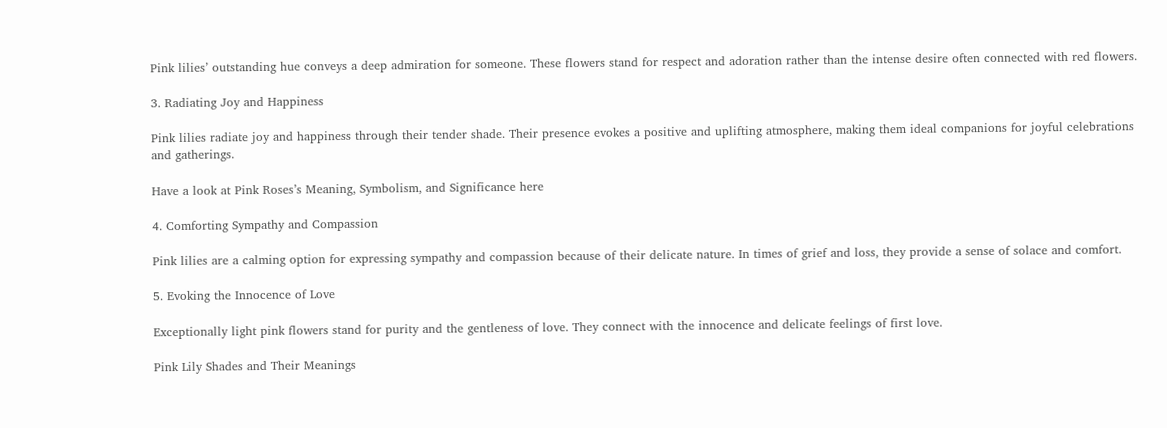Pink lilies’ outstanding hue conveys a deep admiration for someone. These flowers stand for respect and adoration rather than the intense desire often connected with red flowers.

3. Radiating Joy and Happiness

Pink lilies radiate joy and happiness through their tender shade. Their presence evokes a positive and uplifting atmosphere, making them ideal companions for joyful celebrations and gatherings.

Have a look at Pink Roses’s Meaning, Symbolism, and Significance here

4. Comforting Sympathy and Compassion

Pink lilies are a calming option for expressing sympathy and compassion because of their delicate nature. In times of grief and loss, they provide a sense of solace and comfort.

5. Evoking the Innocence of Love

Exceptionally light pink flowers stand for purity and the gentleness of love. They connect with the innocence and delicate feelings of first love.

Pink Lily Shades and Their Meanings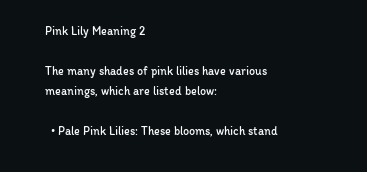Pink Lily Meaning 2

The many shades of pink lilies have various meanings, which are listed below:

  • Pale Pink Lilies: These blooms, which stand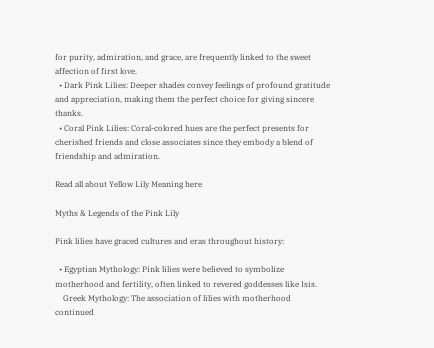for purity, admiration, and grace, are frequently linked to the sweet affection of first love.
  • Dark Pink Lilies: Deeper shades convey feelings of profound gratitude and appreciation, making them the perfect choice for giving sincere thanks.
  • Coral Pink Lilies: Coral-colored hues are the perfect presents for cherished friends and close associates since they embody a blend of friendship and admiration.

Read all about Yellow Lily Meaning here

Myths & Legends of the Pink Lily

Pink lilies have graced cultures and eras throughout history:

  • Egyptian Mythology: Pink lilies were believed to symbolize motherhood and fertility, often linked to revered goddesses like Isis.
    Greek Mythology: The association of lilies with motherhood continued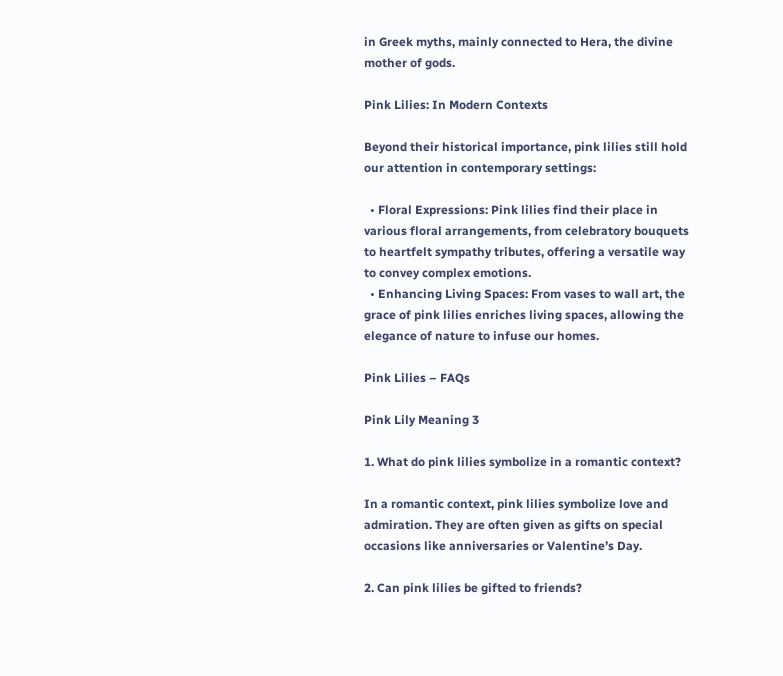in Greek myths, mainly connected to Hera, the divine mother of gods.

Pink Lilies: In Modern Contexts

Beyond their historical importance, pink lilies still hold our attention in contemporary settings:

  • Floral Expressions: Pink lilies find their place in various floral arrangements, from celebratory bouquets to heartfelt sympathy tributes, offering a versatile way to convey complex emotions.
  • Enhancing Living Spaces: From vases to wall art, the grace of pink lilies enriches living spaces, allowing the elegance of nature to infuse our homes.

Pink Lilies – FAQs

Pink Lily Meaning 3

1. What do pink lilies symbolize in a romantic context?

In a romantic context, pink lilies symbolize love and admiration. They are often given as gifts on special occasions like anniversaries or Valentine’s Day.

2. Can pink lilies be gifted to friends?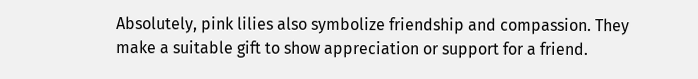Absolutely, pink lilies also symbolize friendship and compassion. They make a suitable gift to show appreciation or support for a friend.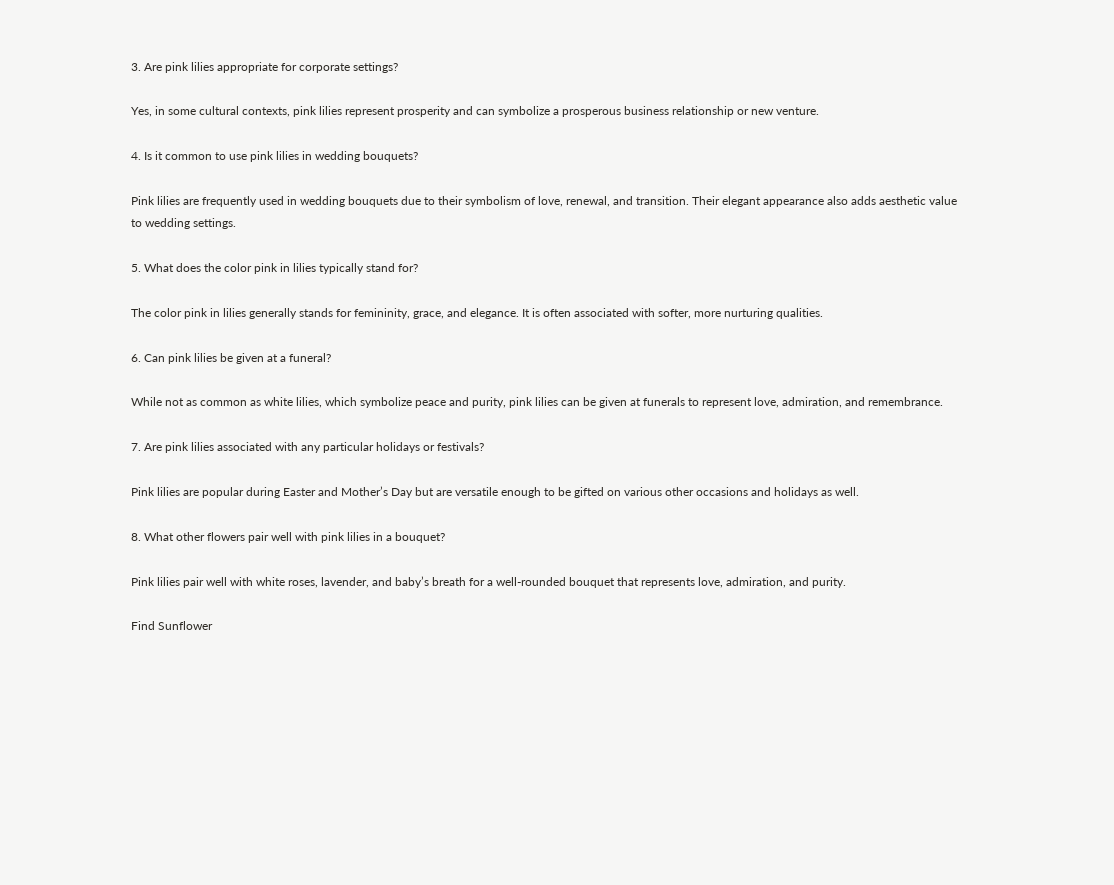3. Are pink lilies appropriate for corporate settings?

Yes, in some cultural contexts, pink lilies represent prosperity and can symbolize a prosperous business relationship or new venture.

4. Is it common to use pink lilies in wedding bouquets?

Pink lilies are frequently used in wedding bouquets due to their symbolism of love, renewal, and transition. Their elegant appearance also adds aesthetic value to wedding settings.

5. What does the color pink in lilies typically stand for?

The color pink in lilies generally stands for femininity, grace, and elegance. It is often associated with softer, more nurturing qualities.

6. Can pink lilies be given at a funeral?

While not as common as white lilies, which symbolize peace and purity, pink lilies can be given at funerals to represent love, admiration, and remembrance.

7. Are pink lilies associated with any particular holidays or festivals?

Pink lilies are popular during Easter and Mother’s Day but are versatile enough to be gifted on various other occasions and holidays as well.

8. What other flowers pair well with pink lilies in a bouquet?

Pink lilies pair well with white roses, lavender, and baby’s breath for a well-rounded bouquet that represents love, admiration, and purity.

Find Sunflower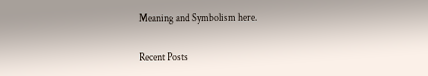Meaning and Symbolism here.

Recent Posts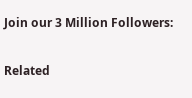Join our 3 Million Followers:


Related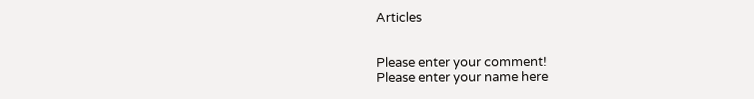Articles


Please enter your comment!
Please enter your name here